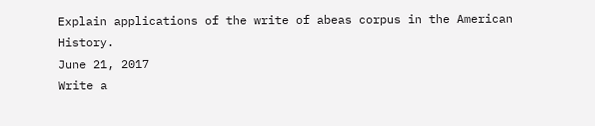Explain applications of the write of abeas corpus in the American History.
June 21, 2017
Write a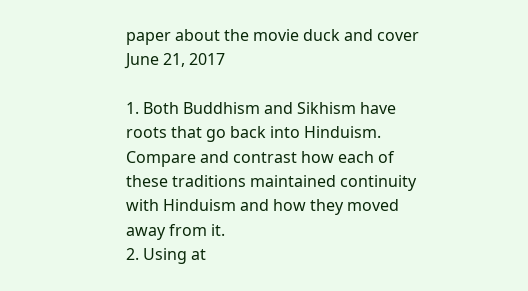paper about the movie duck and cover
June 21, 2017

1. Both Buddhism and Sikhism have roots that go back into Hinduism. Compare and contrast how each of these traditions maintained continuity with Hinduism and how they moved away from it.
2. Using at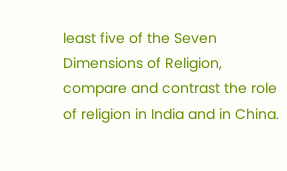least five of the Seven Dimensions of Religion, compare and contrast the role of religion in India and in China.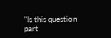"Is this question part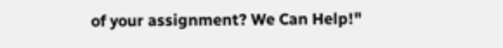of your assignment? We Can Help!"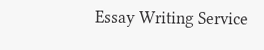Essay Writing Service